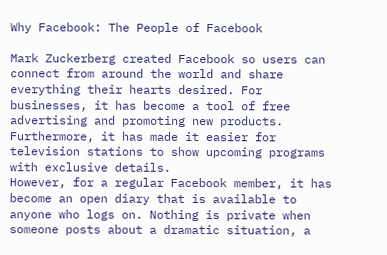Why Facebook: The People of Facebook

Mark Zuckerberg created Facebook so users can connect from around the world and share everything their hearts desired. For businesses, it has become a tool of free advertising and promoting new products. Furthermore, it has made it easier for television stations to show upcoming programs with exclusive details.
However, for a regular Facebook member, it has become an open diary that is available to anyone who logs on. Nothing is private when someone posts about a dramatic situation, a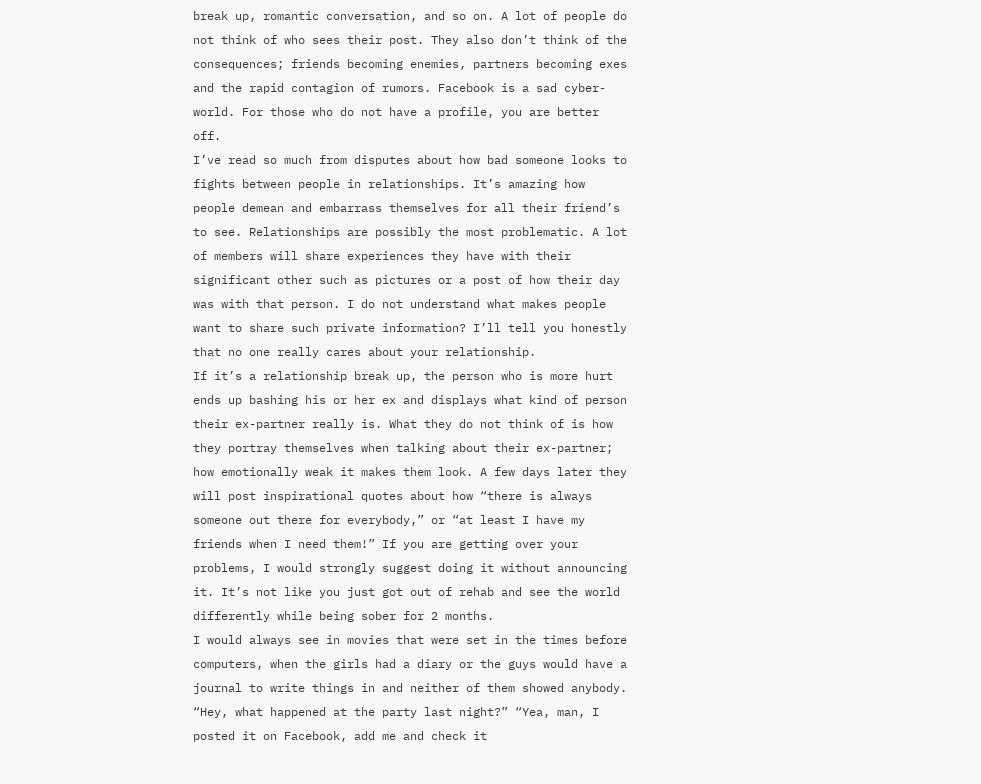break up, romantic conversation, and so on. A lot of people do not think of who sees their post. They also don’t think of the consequences; friends becoming enemies, partners becoming exes and the rapid contagion of rumors. Facebook is a sad cyber-world. For those who do not have a profile, you are better off.
I’ve read so much from disputes about how bad someone looks to fights between people in relationships. It’s amazing how people demean and embarrass themselves for all their friend’s to see. Relationships are possibly the most problematic. A lot of members will share experiences they have with their significant other such as pictures or a post of how their day was with that person. I do not understand what makes people want to share such private information? I’ll tell you honestly that no one really cares about your relationship.
If it’s a relationship break up, the person who is more hurt ends up bashing his or her ex and displays what kind of person their ex-partner really is. What they do not think of is how they portray themselves when talking about their ex-partner; how emotionally weak it makes them look. A few days later they will post inspirational quotes about how “there is always someone out there for everybody,” or “at least I have my friends when I need them!” If you are getting over your problems, I would strongly suggest doing it without announcing it. It’s not like you just got out of rehab and see the world differently while being sober for 2 months.
I would always see in movies that were set in the times before computers, when the girls had a diary or the guys would have a journal to write things in and neither of them showed anybody. “Hey, what happened at the party last night?” “Yea, man, I posted it on Facebook, add me and check it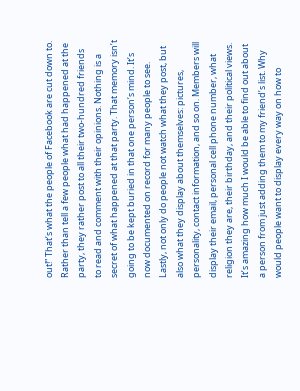out!” That’s what the people of Facebook are cut down to. Rather than tell a few people what had happened at the party, they rather post to all their two-hundred friends to read and comment with their opinions. Nothing is a secret of what happened at that party. That memory isn’t going to be kept buried in that one person’s mind. It’s now documented on record for many people to see.
Lastly, not only do people not watch what they post, but also what they display about themselves: pictures, personality, contact information, and so on. Members will display their email, personal cell phone number, what religion they are, their birthday, and their political views. It’s amazing how much I would be able to find out about a person from just adding them to my friend’s list. Why would people want to display every way on how to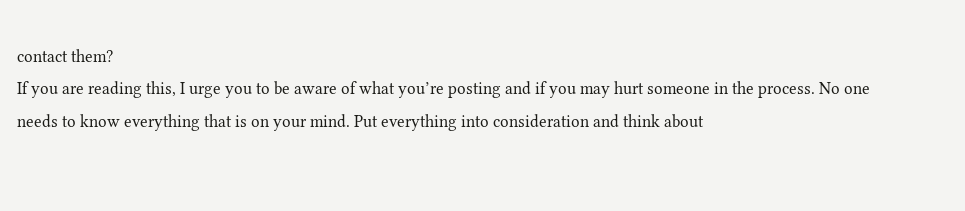contact them?
If you are reading this, I urge you to be aware of what you’re posting and if you may hurt someone in the process. No one needs to know everything that is on your mind. Put everything into consideration and think about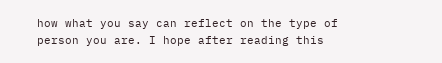how what you say can reflect on the type of person you are. I hope after reading this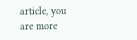article, you are more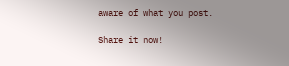aware of what you post.

Share it now!